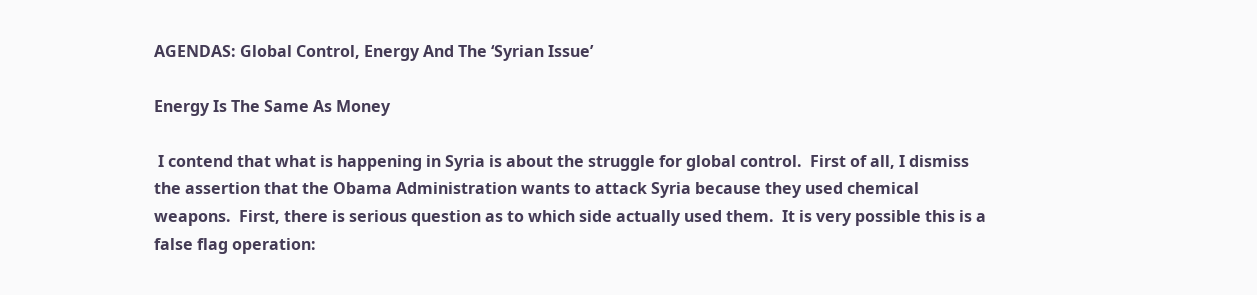AGENDAS: Global Control, Energy And The ‘Syrian Issue’

Energy Is The Same As Money

 I contend that what is happening in Syria is about the struggle for global control.  First of all, I dismiss the assertion that the Obama Administration wants to attack Syria because they used chemical weapons.  First, there is serious question as to which side actually used them.  It is very possible this is a false flag operation: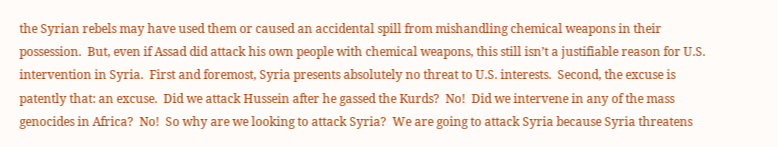the Syrian rebels may have used them or caused an accidental spill from mishandling chemical weapons in their possession.  But, even if Assad did attack his own people with chemical weapons, this still isn’t a justifiable reason for U.S. intervention in Syria.  First and foremost, Syria presents absolutely no threat to U.S. interests.  Second, the excuse is patently that: an excuse.  Did we attack Hussein after he gassed the Kurds?  No!  Did we intervene in any of the mass genocides in Africa?  No!  So why are we looking to attack Syria?  We are going to attack Syria because Syria threatens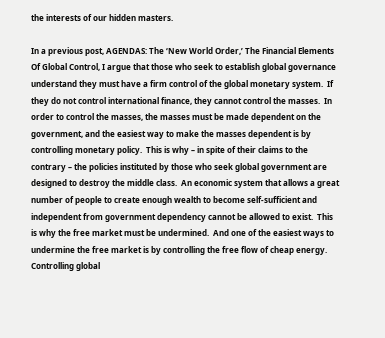the interests of our hidden masters.

In a previous post, AGENDAS: The ‘New World Order,’ The Financial Elements Of Global Control, I argue that those who seek to establish global governance understand they must have a firm control of the global monetary system.  If they do not control international finance, they cannot control the masses.  In order to control the masses, the masses must be made dependent on the government, and the easiest way to make the masses dependent is by controlling monetary policy.  This is why – in spite of their claims to the contrary – the policies instituted by those who seek global government are designed to destroy the middle class.  An economic system that allows a great number of people to create enough wealth to become self-sufficient and independent from government dependency cannot be allowed to exist.  This is why the free market must be undermined.  And one of the easiest ways to undermine the free market is by controlling the free flow of cheap energy.  Controlling global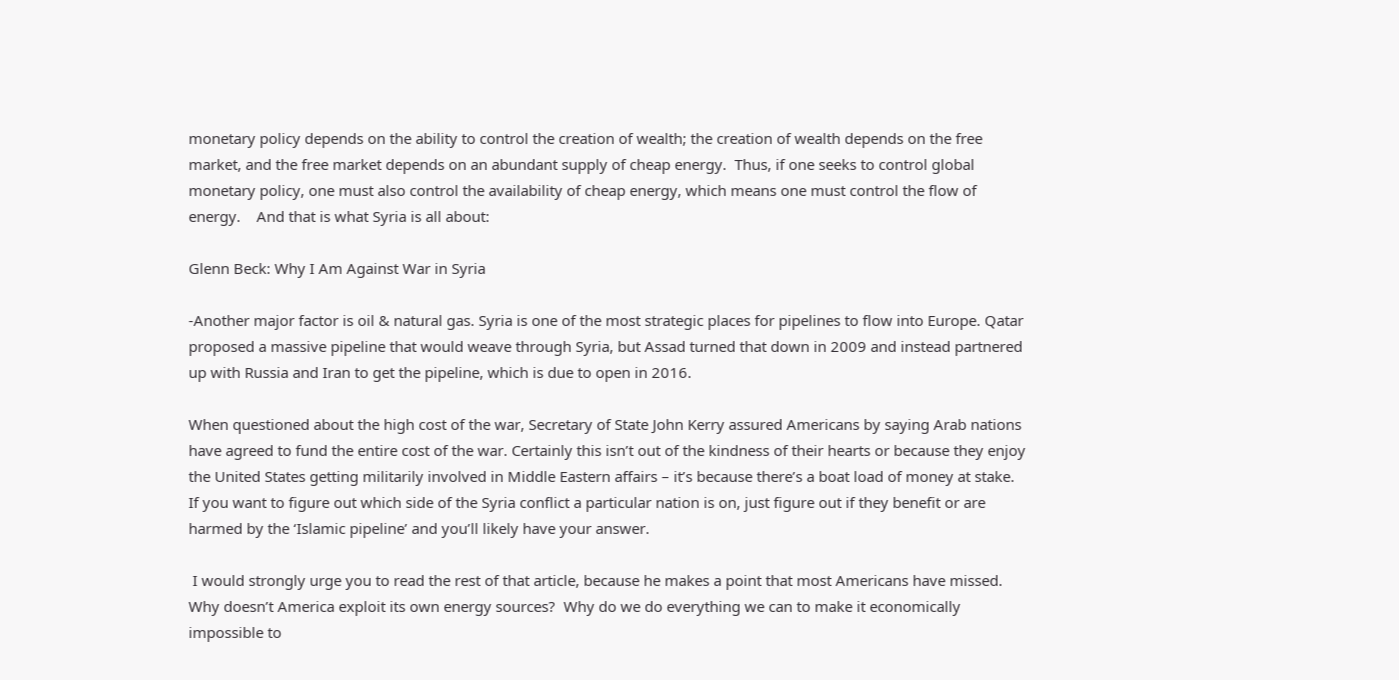monetary policy depends on the ability to control the creation of wealth; the creation of wealth depends on the free market, and the free market depends on an abundant supply of cheap energy.  Thus, if one seeks to control global monetary policy, one must also control the availability of cheap energy, which means one must control the flow of energy.    And that is what Syria is all about:

Glenn Beck: Why I Am Against War in Syria

-Another major factor is oil & natural gas. Syria is one of the most strategic places for pipelines to flow into Europe. Qatar proposed a massive pipeline that would weave through Syria, but Assad turned that down in 2009 and instead partnered up with Russia and Iran to get the pipeline, which is due to open in 2016.

When questioned about the high cost of the war, Secretary of State John Kerry assured Americans by saying Arab nations have agreed to fund the entire cost of the war. Certainly this isn’t out of the kindness of their hearts or because they enjoy the United States getting militarily involved in Middle Eastern affairs – it’s because there’s a boat load of money at stake. If you want to figure out which side of the Syria conflict a particular nation is on, just figure out if they benefit or are harmed by the ‘Islamic pipeline’ and you’ll likely have your answer.

 I would strongly urge you to read the rest of that article, because he makes a point that most Americans have missed.  Why doesn’t America exploit its own energy sources?  Why do we do everything we can to make it economically impossible to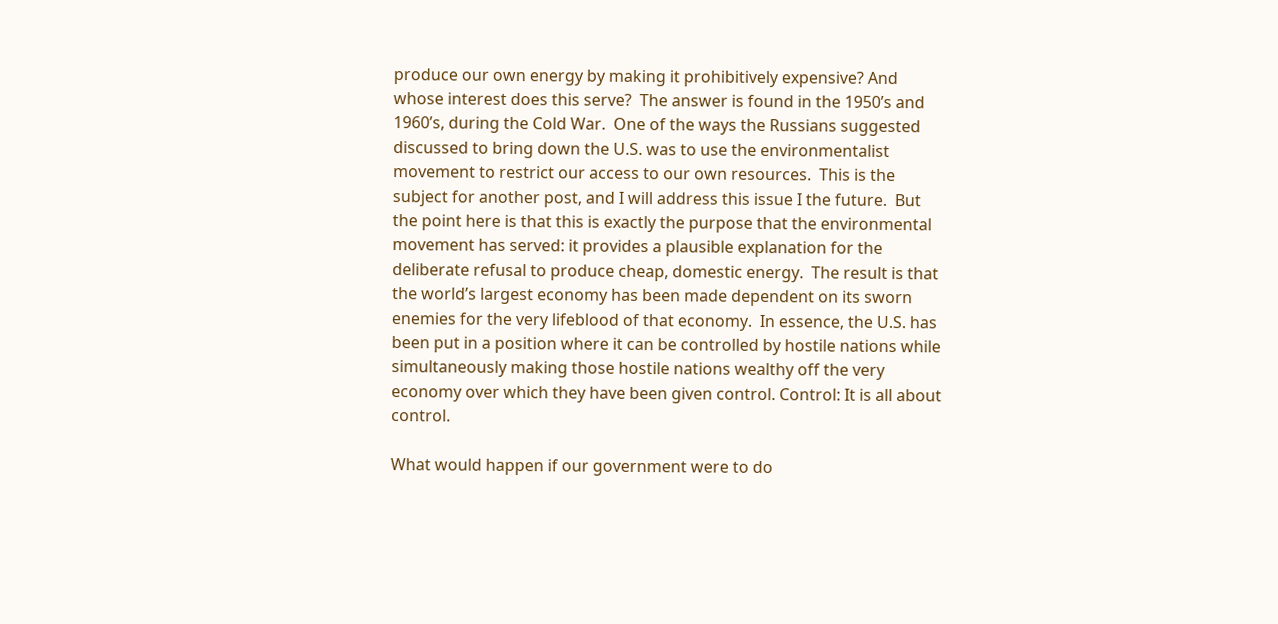produce our own energy by making it prohibitively expensive? And whose interest does this serve?  The answer is found in the 1950’s and 1960’s, during the Cold War.  One of the ways the Russians suggested discussed to bring down the U.S. was to use the environmentalist movement to restrict our access to our own resources.  This is the subject for another post, and I will address this issue I the future.  But the point here is that this is exactly the purpose that the environmental movement has served: it provides a plausible explanation for the deliberate refusal to produce cheap, domestic energy.  The result is that the world’s largest economy has been made dependent on its sworn enemies for the very lifeblood of that economy.  In essence, the U.S. has been put in a position where it can be controlled by hostile nations while simultaneously making those hostile nations wealthy off the very economy over which they have been given control. Control: It is all about control.

What would happen if our government were to do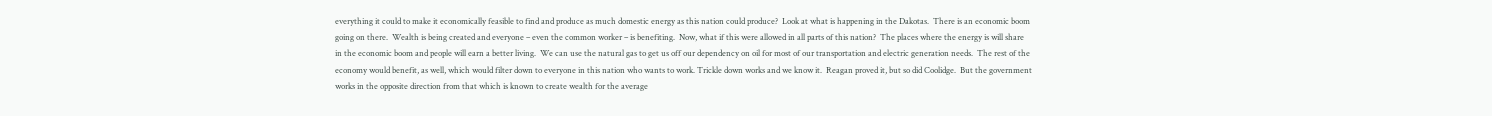everything it could to make it economically feasible to find and produce as much domestic energy as this nation could produce?  Look at what is happening in the Dakotas.  There is an economic boom going on there.  Wealth is being created and everyone – even the common worker – is benefiting.  Now, what if this were allowed in all parts of this nation?  The places where the energy is will share in the economic boom and people will earn a better living.  We can use the natural gas to get us off our dependency on oil for most of our transportation and electric generation needs.  The rest of the economy would benefit, as well, which would filter down to everyone in this nation who wants to work. Trickle down works and we know it.  Reagan proved it, but so did Coolidge.  But the government works in the opposite direction from that which is known to create wealth for the average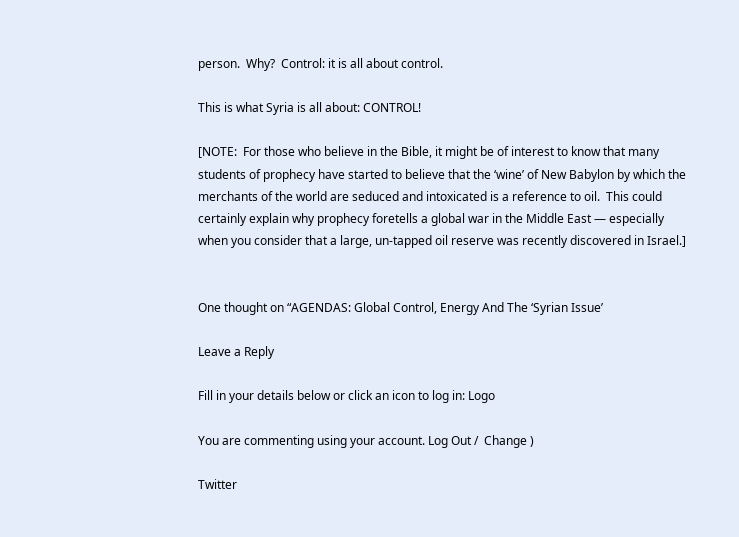person.  Why?  Control: it is all about control.

This is what Syria is all about: CONTROL!

[NOTE:  For those who believe in the Bible, it might be of interest to know that many students of prophecy have started to believe that the ‘wine’ of New Babylon by which the merchants of the world are seduced and intoxicated is a reference to oil.  This could certainly explain why prophecy foretells a global war in the Middle East — especially when you consider that a large, un-tapped oil reserve was recently discovered in Israel.]


One thought on “AGENDAS: Global Control, Energy And The ‘Syrian Issue’

Leave a Reply

Fill in your details below or click an icon to log in: Logo

You are commenting using your account. Log Out /  Change )

Twitter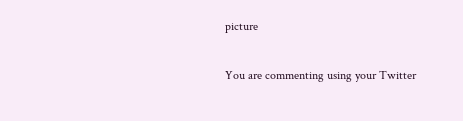picture

You are commenting using your Twitter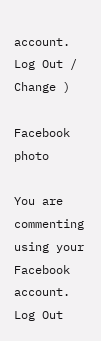account. Log Out /  Change )

Facebook photo

You are commenting using your Facebook account. Log Out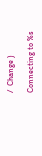/  Change )

Connecting to %s